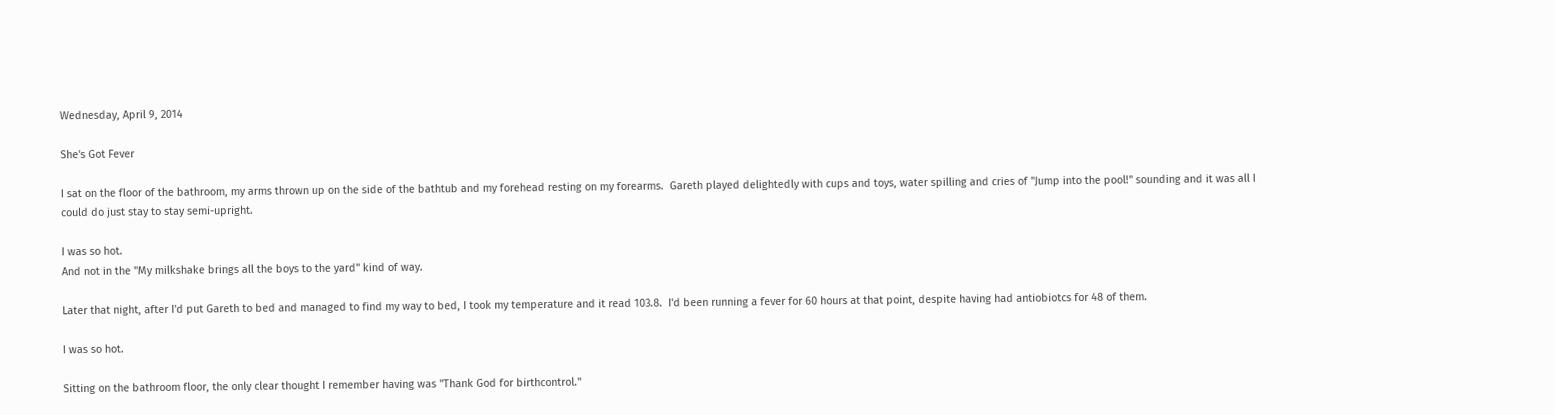Wednesday, April 9, 2014

She's Got Fever

I sat on the floor of the bathroom, my arms thrown up on the side of the bathtub and my forehead resting on my forearms.  Gareth played delightedly with cups and toys, water spilling and cries of "Jump into the pool!" sounding and it was all I could do just stay to stay semi-upright.

I was so hot.
And not in the "My milkshake brings all the boys to the yard" kind of way.

Later that night, after I'd put Gareth to bed and managed to find my way to bed, I took my temperature and it read 103.8.  I'd been running a fever for 60 hours at that point, despite having had antiobiotcs for 48 of them.

I was so hot.

Sitting on the bathroom floor, the only clear thought I remember having was "Thank God for birthcontrol."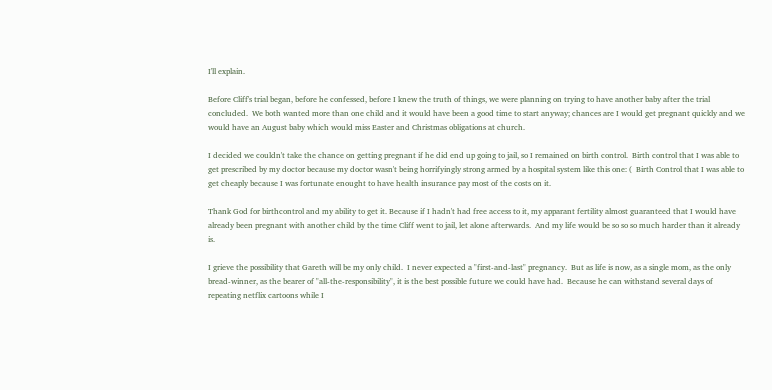I'll explain.

Before Cliff's trial began, before he confessed, before I knew the truth of things, we were planning on trying to have another baby after the trial concluded.  We both wanted more than one child and it would have been a good time to start anyway; chances are I would get pregnant quickly and we would have an August baby which would miss Easter and Christmas obligations at church.

I decided we couldn't take the chance on getting pregnant if he did end up going to jail, so I remained on birth control.  Birth control that I was able to get prescribed by my doctor because my doctor wasn't being horrifyingly strong armed by a hospital system like this one: (  Birth Control that I was able to get cheaply because I was fortunate enought to have health insurance pay most of the costs on it.

Thank God for birthcontrol and my ability to get it. Because if I hadn't had free access to it, my apparant fertility almost guaranteed that I would have already been pregnant with another child by the time Cliff went to jail, let alone afterwards.  And my life would be so so so much harder than it already is.

I grieve the possibility that Gareth will be my only child.  I never expected a "first-and-last" pregnancy.  But as life is now, as a single mom, as the only bread-winner, as the bearer of "all-the-responsibility", it is the best possible future we could have had.  Because he can withstand several days of repeating netflix cartoons while I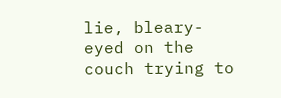lie, bleary-eyed on the couch trying to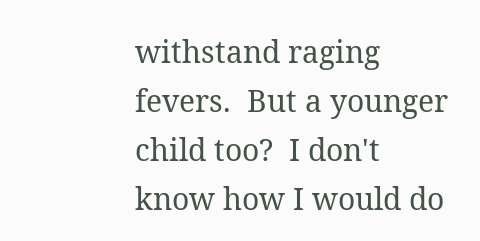withstand raging fevers.  But a younger child too?  I don't know how I would do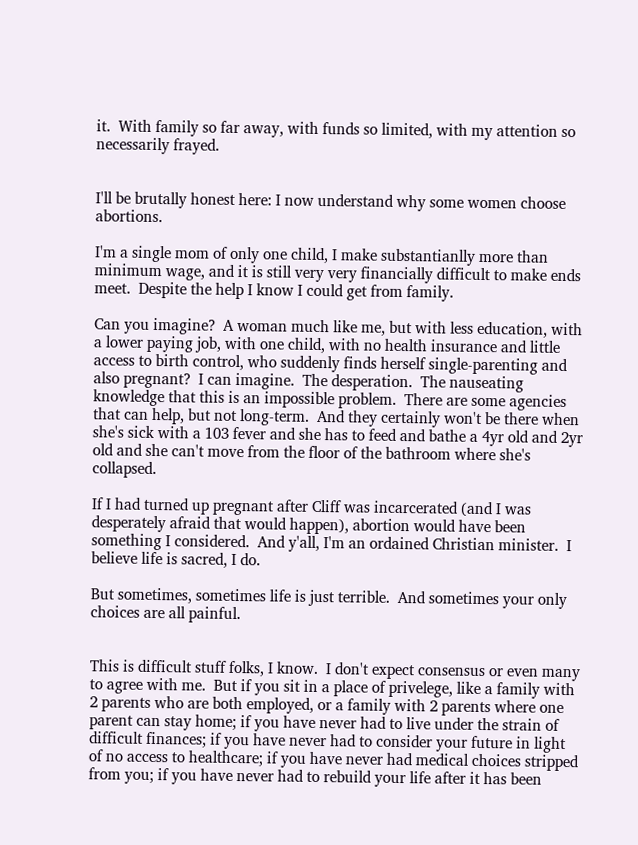it.  With family so far away, with funds so limited, with my attention so necessarily frayed.


I'll be brutally honest here: I now understand why some women choose abortions.

I'm a single mom of only one child, I make substantianlly more than minimum wage, and it is still very very financially difficult to make ends meet.  Despite the help I know I could get from family.

Can you imagine?  A woman much like me, but with less education, with a lower paying job, with one child, with no health insurance and little access to birth control, who suddenly finds herself single-parenting and also pregnant?  I can imagine.  The desperation.  The nauseating knowledge that this is an impossible problem.  There are some agencies that can help, but not long-term.  And they certainly won't be there when she's sick with a 103 fever and she has to feed and bathe a 4yr old and 2yr old and she can't move from the floor of the bathroom where she's collapsed.

If I had turned up pregnant after Cliff was incarcerated (and I was desperately afraid that would happen), abortion would have been something I considered.  And y'all, I'm an ordained Christian minister.  I believe life is sacred, I do.

But sometimes, sometimes life is just terrible.  And sometimes your only choices are all painful.


This is difficult stuff folks, I know.  I don't expect consensus or even many to agree with me.  But if you sit in a place of privelege, like a family with 2 parents who are both employed, or a family with 2 parents where one parent can stay home; if you have never had to live under the strain of difficult finances; if you have never had to consider your future in light of no access to healthcare; if you have never had medical choices stripped from you; if you have never had to rebuild your life after it has been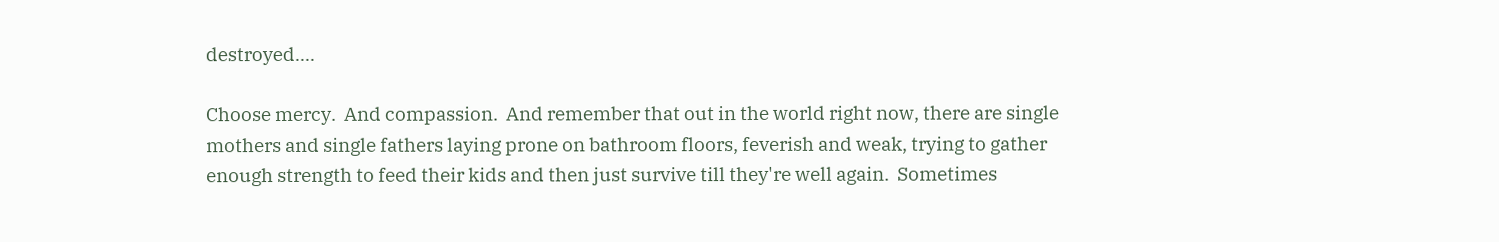destroyed....

Choose mercy.  And compassion.  And remember that out in the world right now, there are single mothers and single fathers laying prone on bathroom floors, feverish and weak, trying to gather enough strength to feed their kids and then just survive till they're well again.  Sometimes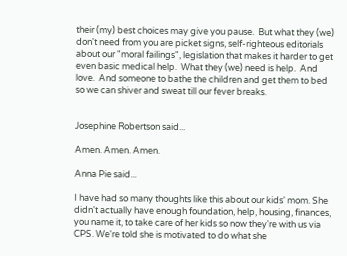their (my) best choices may give you pause.  But what they (we) don't need from you are picket signs, self-righteous editorials about our "moral failings", legislation that makes it harder to get even basic medical help.  What they (we) need is help.  And love.  And someone to bathe the children and get them to bed so we can shiver and sweat till our fever breaks.


Josephine Robertson said...

Amen. Amen. Amen.

Anna Pie said...

I have had so many thoughts like this about our kids' mom. She didn't actually have enough foundation, help, housing, finances, you name it, to take care of her kids so now they're with us via CPS. We're told she is motivated to do what she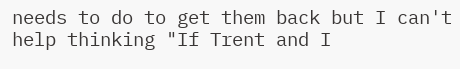needs to do to get them back but I can't help thinking "If Trent and I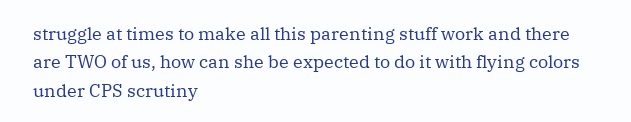struggle at times to make all this parenting stuff work and there are TWO of us, how can she be expected to do it with flying colors under CPS scrutiny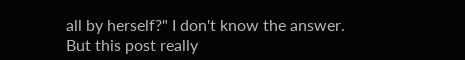all by herself?" I don't know the answer. But this post really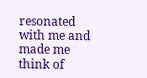resonated with me and made me think of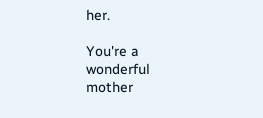her.

You're a wonderful mother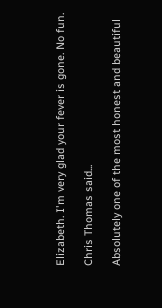Elizabeth. I'm very glad your fever is gone. No fun.

Chris Thomas said...

Absolutely one of the most honest and beautiful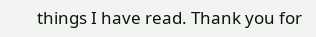things I have read. Thank you for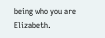being who you are Elizabeth.